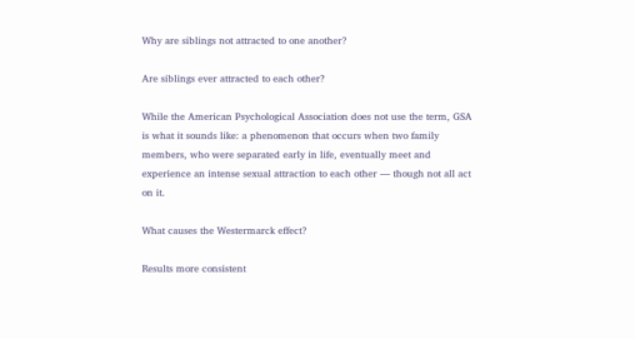Why are siblings not attracted to one another?

Are siblings ever attracted to each other?

While the American Psychological Association does not use the term, GSA is what it sounds like: a phenomenon that occurs when two family members, who were separated early in life, eventually meet and experience an intense sexual attraction to each other — though not all act on it.

What causes the Westermarck effect?

Results more consistent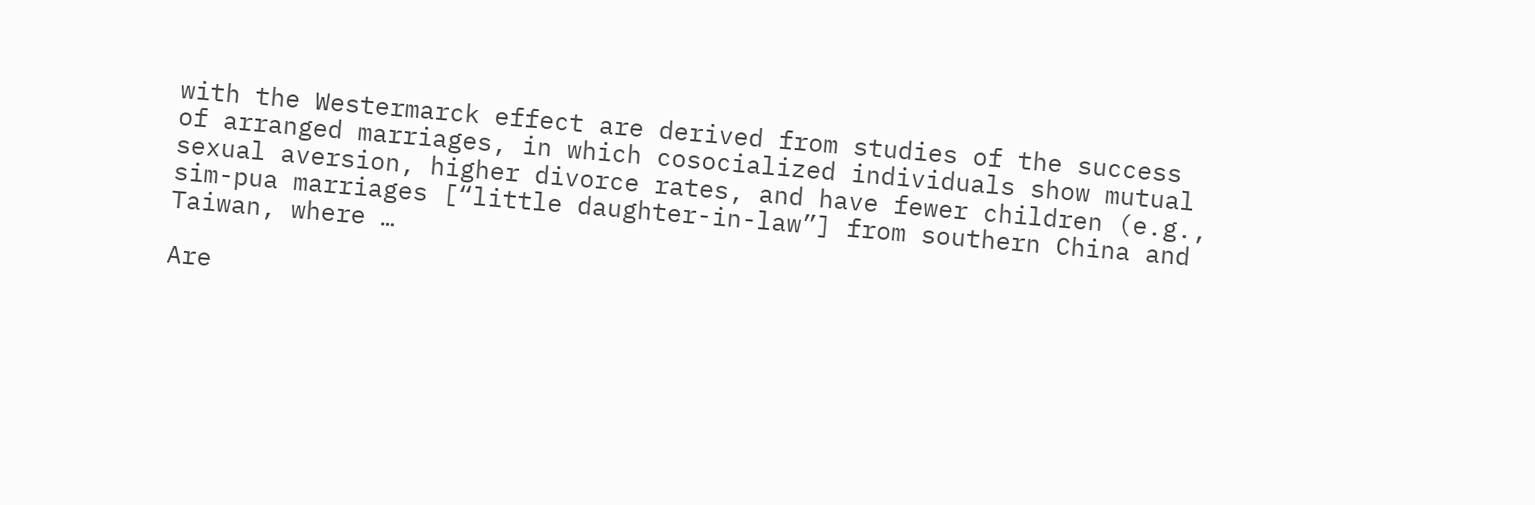with the Westermarck effect are derived from studies of the success of arranged marriages, in which cosocialized individuals show mutual sexual aversion, higher divorce rates, and have fewer children (e.g., sim-pua marriages [“little daughter-in-law”] from southern China and Taiwan, where …

Are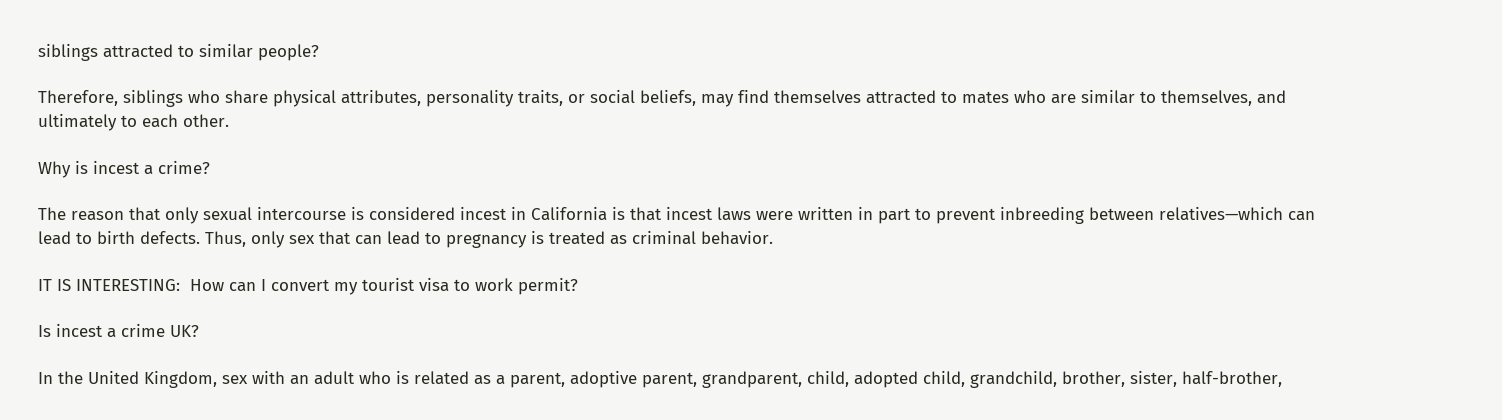siblings attracted to similar people?

Therefore, siblings who share physical attributes, personality traits, or social beliefs, may find themselves attracted to mates who are similar to themselves, and ultimately to each other.

Why is incest a crime?

The reason that only sexual intercourse is considered incest in California is that incest laws were written in part to prevent inbreeding between relatives—which can lead to birth defects. Thus, only sex that can lead to pregnancy is treated as criminal behavior.

IT IS INTERESTING:  How can I convert my tourist visa to work permit?

Is incest a crime UK?

In the United Kingdom, sex with an adult who is related as a parent, adoptive parent, grandparent, child, adopted child, grandchild, brother, sister, half-brother,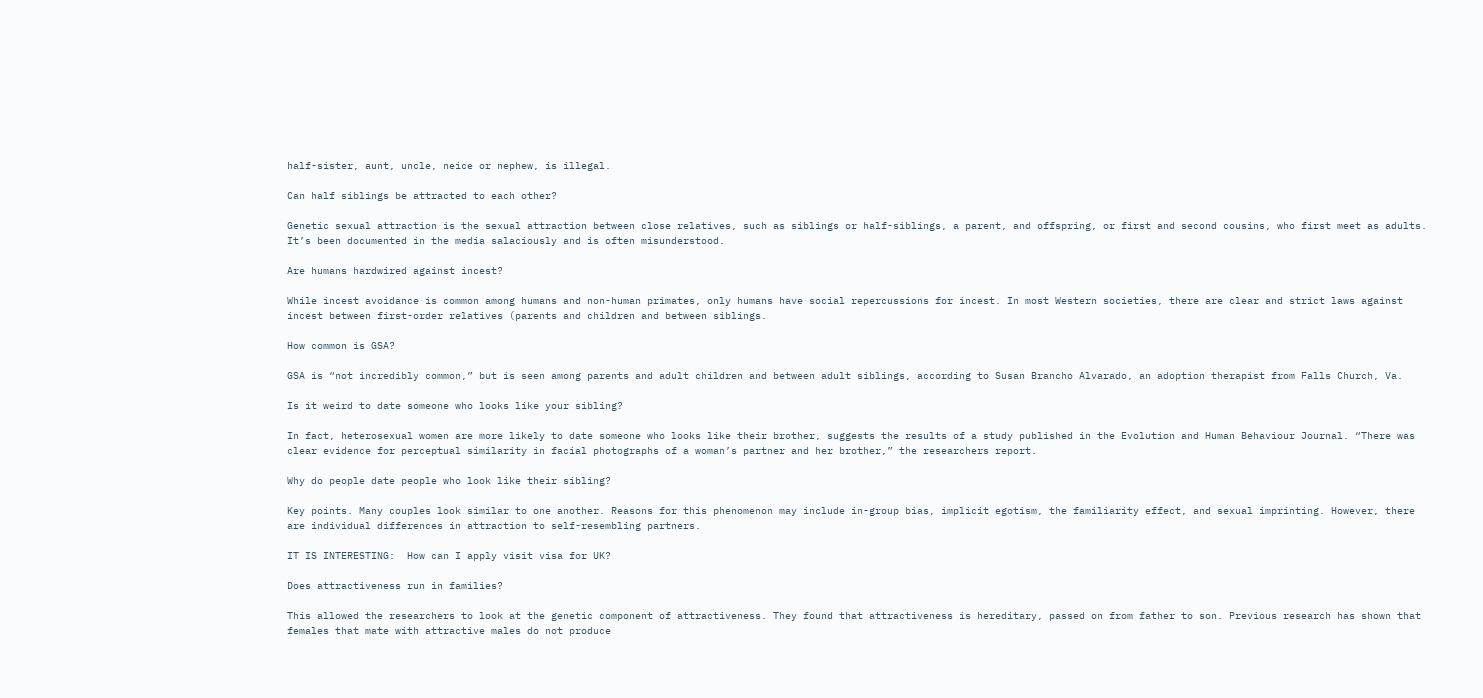half-sister, aunt, uncle, neice or nephew, is illegal.

Can half siblings be attracted to each other?

Genetic sexual attraction is the sexual attraction between close relatives, such as siblings or half-siblings, a parent, and offspring, or first and second cousins, who first meet as adults. It’s been documented in the media salaciously and is often misunderstood.

Are humans hardwired against incest?

While incest avoidance is common among humans and non-human primates, only humans have social repercussions for incest. In most Western societies, there are clear and strict laws against incest between first-order relatives (parents and children and between siblings.

How common is GSA?

GSA is “not incredibly common,” but is seen among parents and adult children and between adult siblings, according to Susan Brancho Alvarado, an adoption therapist from Falls Church, Va.

Is it weird to date someone who looks like your sibling?

In fact, heterosexual women are more likely to date someone who looks like their brother, suggests the results of a study published in the Evolution and Human Behaviour Journal. “There was clear evidence for perceptual similarity in facial photographs of a woman’s partner and her brother,” the researchers report.

Why do people date people who look like their sibling?

Key points. Many couples look similar to one another. Reasons for this phenomenon may include in-group bias, implicit egotism, the familiarity effect, and sexual imprinting. However, there are individual differences in attraction to self-resembling partners.

IT IS INTERESTING:  How can I apply visit visa for UK?

Does attractiveness run in families?

This allowed the researchers to look at the genetic component of attractiveness. They found that attractiveness is hereditary, passed on from father to son. Previous research has shown that females that mate with attractive males do not produce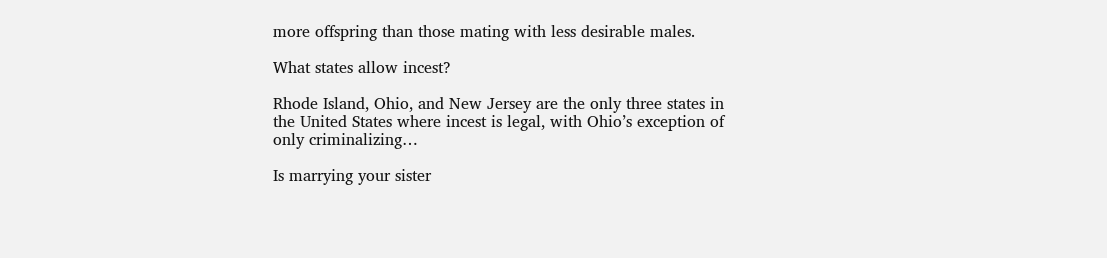more offspring than those mating with less desirable males.

What states allow incest?

Rhode Island, Ohio, and New Jersey are the only three states in the United States where incest is legal, with Ohio’s exception of only criminalizing…

Is marrying your sister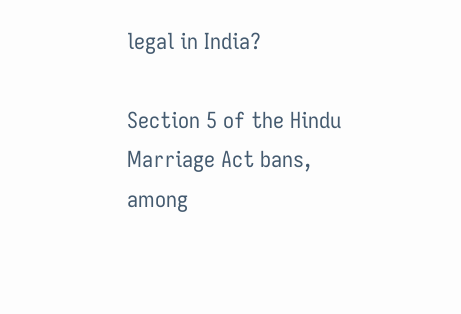legal in India?

Section 5 of the Hindu Marriage Act bans, among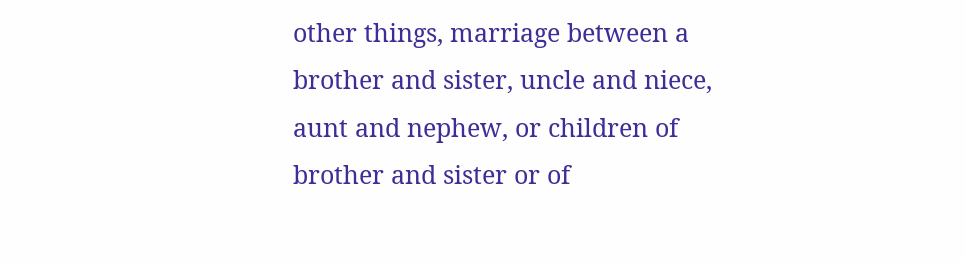other things, marriage between a brother and sister, uncle and niece, aunt and nephew, or children of brother and sister or of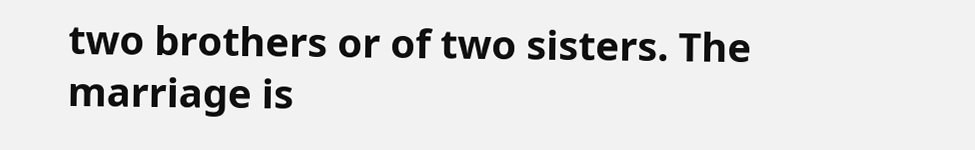two brothers or of two sisters. The marriage is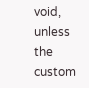void, unless the custom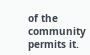of the community permits it.